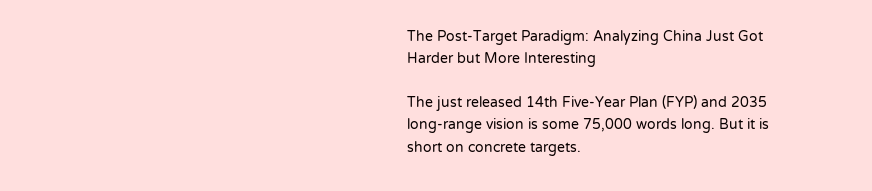The Post-Target Paradigm: Analyzing China Just Got Harder but More Interesting

The just released 14th Five-Year Plan (FYP) and 2035 long-range vision is some 75,000 words long. But it is short on concrete targets.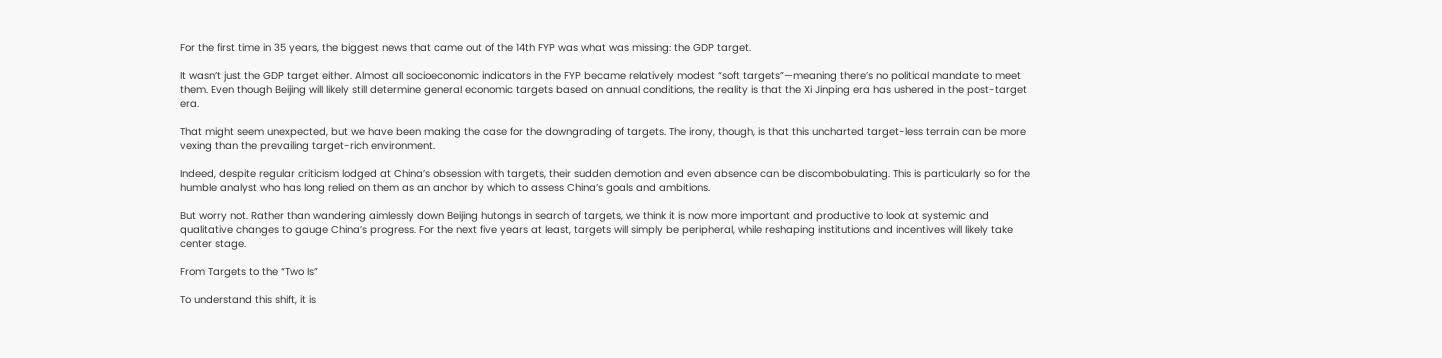For the first time in 35 years, the biggest news that came out of the 14th FYP was what was missing: the GDP target.

It wasn’t just the GDP target either. Almost all socioeconomic indicators in the FYP became relatively modest “soft targets”—meaning there’s no political mandate to meet them. Even though Beijing will likely still determine general economic targets based on annual conditions, the reality is that the Xi Jinping era has ushered in the post-target era.

That might seem unexpected, but we have been making the case for the downgrading of targets. The irony, though, is that this uncharted target-less terrain can be more vexing than the prevailing target-rich environment.

Indeed, despite regular criticism lodged at China’s obsession with targets, their sudden demotion and even absence can be discombobulating. This is particularly so for the humble analyst who has long relied on them as an anchor by which to assess China’s goals and ambitions.

But worry not. Rather than wandering aimlessly down Beijing hutongs in search of targets, we think it is now more important and productive to look at systemic and qualitative changes to gauge China’s progress. For the next five years at least, targets will simply be peripheral, while reshaping institutions and incentives will likely take center stage.

From Targets to the “Two Is”

To understand this shift, it is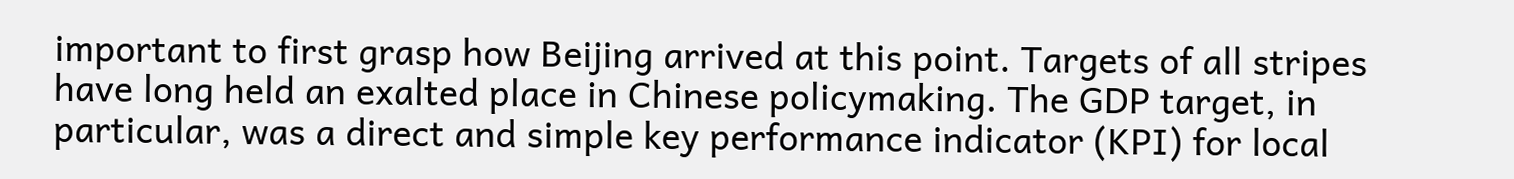important to first grasp how Beijing arrived at this point. Targets of all stripes have long held an exalted place in Chinese policymaking. The GDP target, in particular, was a direct and simple key performance indicator (KPI) for local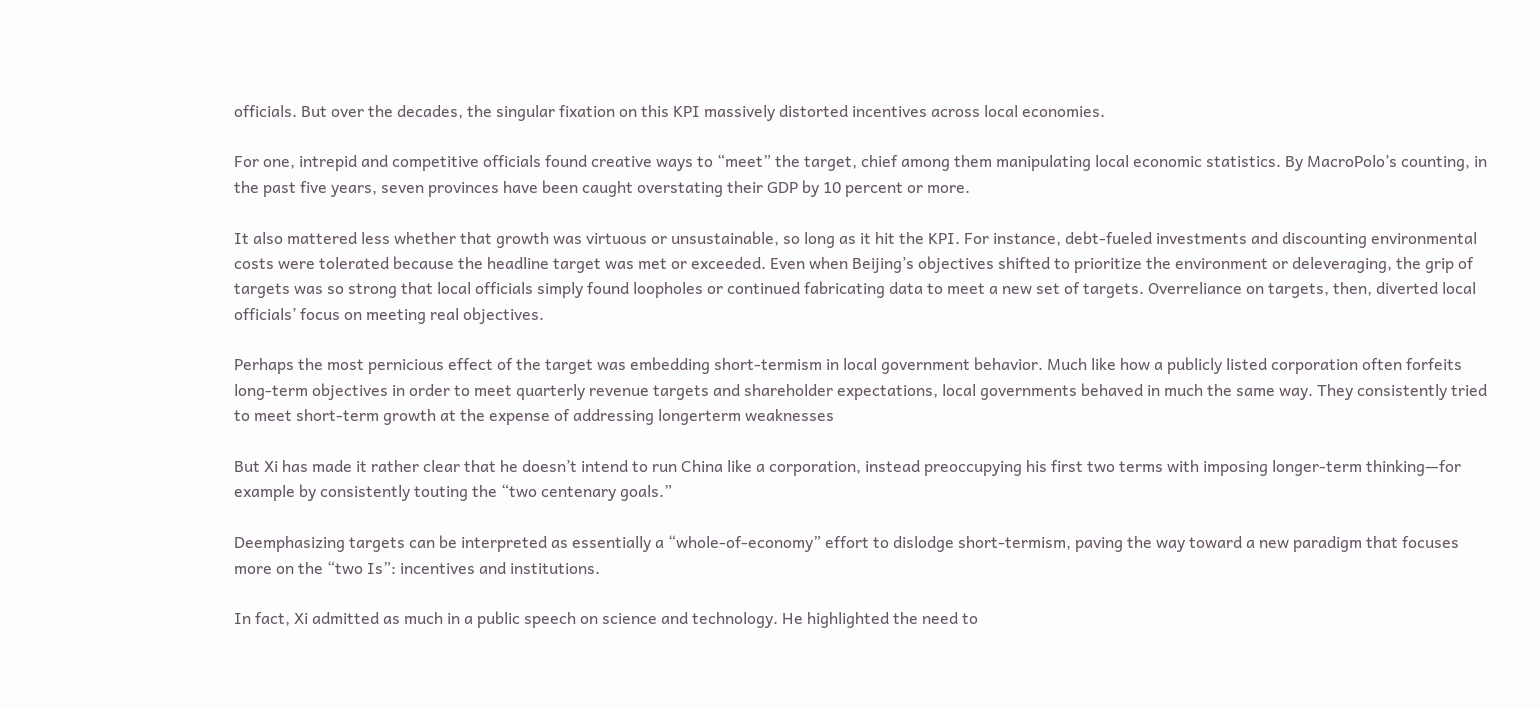officials. But over the decades, the singular fixation on this KPI massively distorted incentives across local economies.

For one, intrepid and competitive officials found creative ways to “meet” the target, chief among them manipulating local economic statistics. By MacroPolo’s counting, in the past five years, seven provinces have been caught overstating their GDP by 10 percent or more.

It also mattered less whether that growth was virtuous or unsustainable, so long as it hit the KPI. For instance, debt-fueled investments and discounting environmental costs were tolerated because the headline target was met or exceeded. Even when Beijing’s objectives shifted to prioritize the environment or deleveraging, the grip of targets was so strong that local officials simply found loopholes or continued fabricating data to meet a new set of targets. Overreliance on targets, then, diverted local officials’ focus on meeting real objectives.

Perhaps the most pernicious effect of the target was embedding short-termism in local government behavior. Much like how a publicly listed corporation often forfeits long-term objectives in order to meet quarterly revenue targets and shareholder expectations, local governments behaved in much the same way. They consistently tried to meet short-term growth at the expense of addressing longerterm weaknesses

But Xi has made it rather clear that he doesn’t intend to run China like a corporation, instead preoccupying his first two terms with imposing longer-term thinking—for example by consistently touting the “two centenary goals.”

Deemphasizing targets can be interpreted as essentially a “whole-of-economy” effort to dislodge short-termism, paving the way toward a new paradigm that focuses more on the “two Is”: incentives and institutions.

In fact, Xi admitted as much in a public speech on science and technology. He highlighted the need to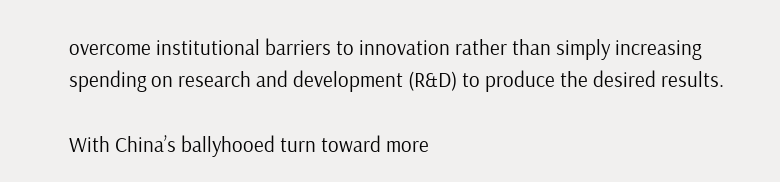overcome institutional barriers to innovation rather than simply increasing spending on research and development (R&D) to produce the desired results.

With China’s ballyhooed turn toward more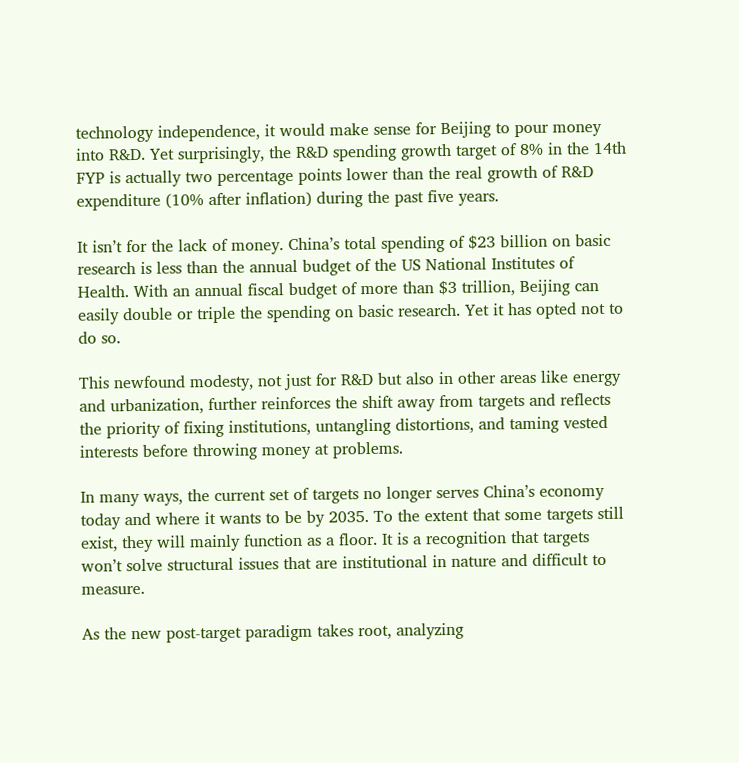technology independence, it would make sense for Beijing to pour money into R&D. Yet surprisingly, the R&D spending growth target of 8% in the 14th FYP is actually two percentage points lower than the real growth of R&D expenditure (10% after inflation) during the past five years.

It isn’t for the lack of money. China’s total spending of $23 billion on basic research is less than the annual budget of the US National Institutes of Health. With an annual fiscal budget of more than $3 trillion, Beijing can easily double or triple the spending on basic research. Yet it has opted not to do so.

This newfound modesty, not just for R&D but also in other areas like energy and urbanization, further reinforces the shift away from targets and reflects the priority of fixing institutions, untangling distortions, and taming vested interests before throwing money at problems.

In many ways, the current set of targets no longer serves China’s economy today and where it wants to be by 2035. To the extent that some targets still exist, they will mainly function as a floor. It is a recognition that targets won’t solve structural issues that are institutional in nature and difficult to measure.

As the new post-target paradigm takes root, analyzing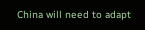China will need to adapt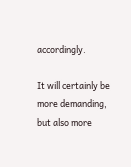accordingly.

It will certainly be more demanding, but also more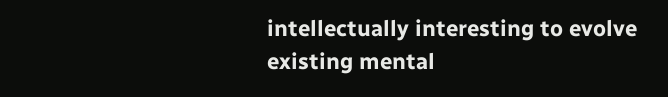intellectually interesting to evolve existing mental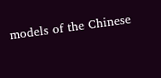models of the Chinese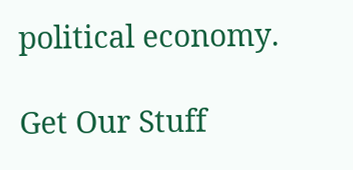political economy.

Get Our Stuff